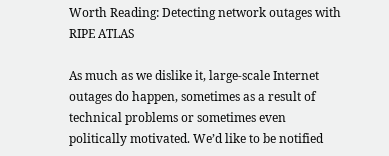Worth Reading: Detecting network outages with RIPE ATLAS

As much as we dislike it, large-scale Internet outages do happen, sometimes as a result of technical problems or sometimes even politically motivated. We’d like to be notified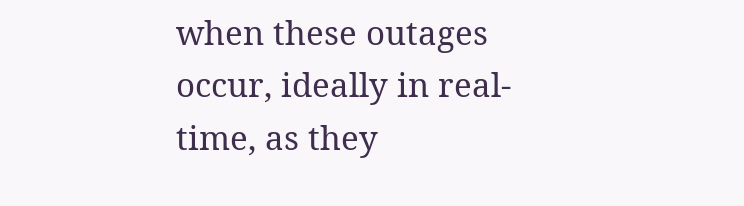when these outages occur, ideally in real-time, as they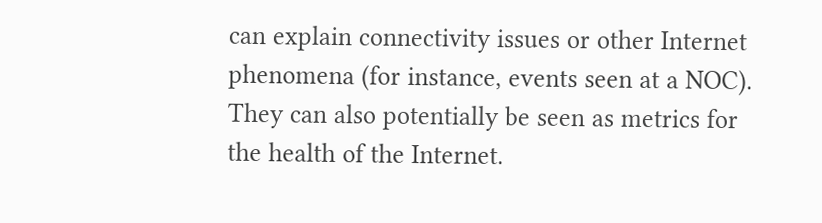can explain connectivity issues or other Internet phenomena (for instance, events seen at a NOC). They can also potentially be seen as metrics for the health of the Internet.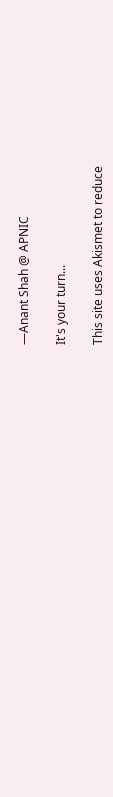—Anant Shah @ APNIC

It's your turn...

This site uses Akismet to reduce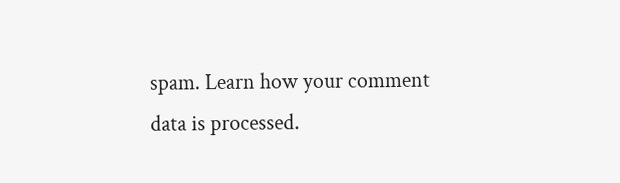spam. Learn how your comment data is processed.